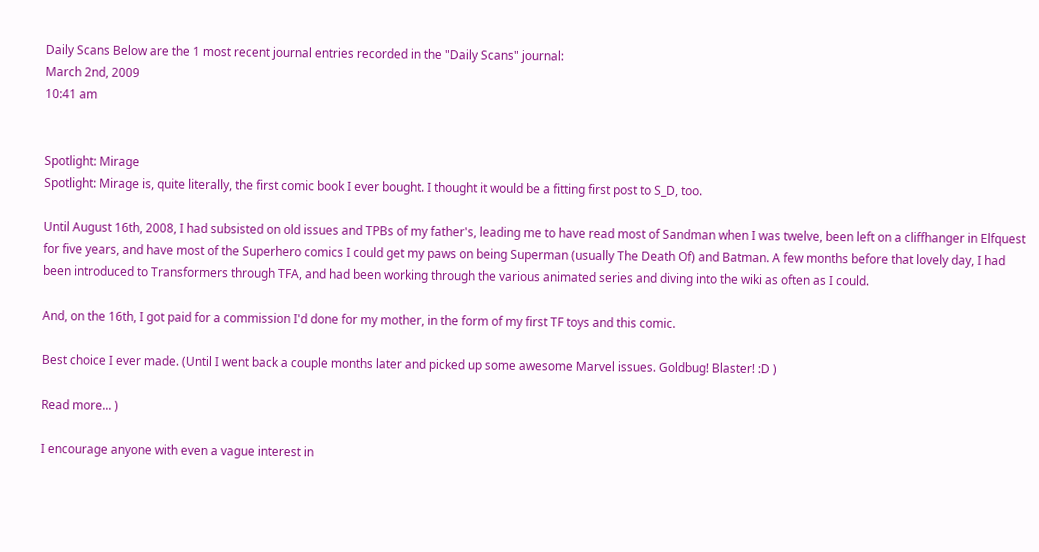Daily Scans Below are the 1 most recent journal entries recorded in the "Daily Scans" journal:
March 2nd, 2009
10:41 am


Spotlight: Mirage
Spotlight: Mirage is, quite literally, the first comic book I ever bought. I thought it would be a fitting first post to S_D, too.

Until August 16th, 2008, I had subsisted on old issues and TPBs of my father's, leading me to have read most of Sandman when I was twelve, been left on a cliffhanger in Elfquest for five years, and have most of the Superhero comics I could get my paws on being Superman (usually The Death Of) and Batman. A few months before that lovely day, I had been introduced to Transformers through TFA, and had been working through the various animated series and diving into the wiki as often as I could.

And, on the 16th, I got paid for a commission I'd done for my mother, in the form of my first TF toys and this comic.

Best choice I ever made. (Until I went back a couple months later and picked up some awesome Marvel issues. Goldbug! Blaster! :D )

Read more... )

I encourage anyone with even a vague interest in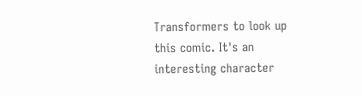Transformers to look up this comic. It's an interesting character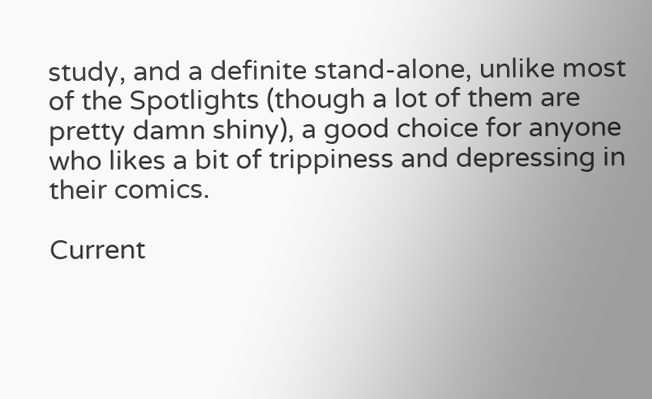study, and a definite stand-alone, unlike most of the Spotlights (though a lot of them are pretty damn shiny), a good choice for anyone who likes a bit of trippiness and depressing in their comics.

Current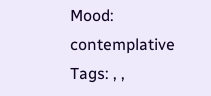Mood: contemplative
Tags: , ,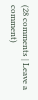(28 comments | Leave a comment)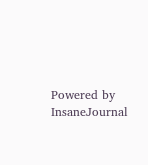Powered by InsaneJournal